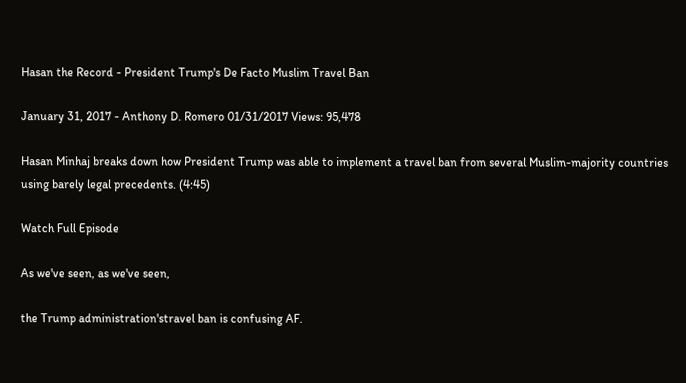Hasan the Record - President Trump's De Facto Muslim Travel Ban

January 31, 2017 - Anthony D. Romero 01/31/2017 Views: 95,478

Hasan Minhaj breaks down how President Trump was able to implement a travel ban from several Muslim-majority countries using barely legal precedents. (4:45)

Watch Full Episode

As we've seen, as we've seen,

the Trump administration'stravel ban is confusing AF.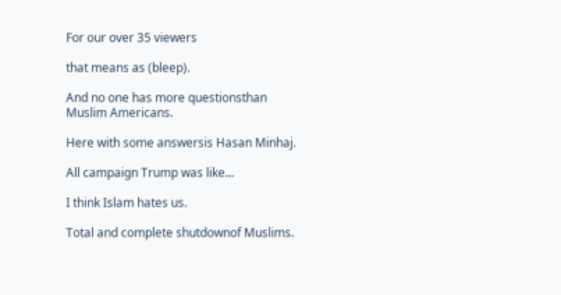For our over 35 viewers

that means as (bleep).

And no one has more questionsthan Muslim Americans.

Here with some answersis Hasan Minhaj.

All campaign Trump was like...

I think Islam hates us.

Total and complete shutdownof Muslims.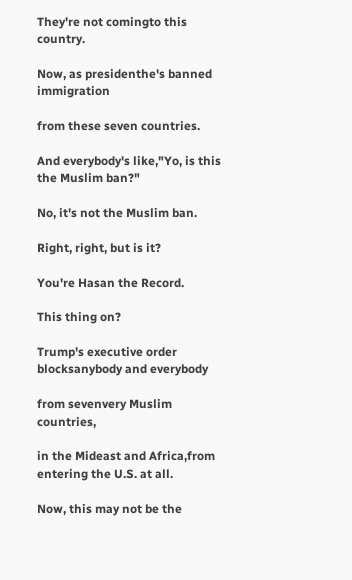They're not comingto this country.

Now, as presidenthe's banned immigration

from these seven countries.

And everybody's like,"Yo, is this the Muslim ban?"

No, it's not the Muslim ban.

Right, right, but is it?

You're Hasan the Record.

This thing on?

Trump's executive order blocksanybody and everybody

from sevenvery Muslim countries,

in the Mideast and Africa,from entering the U.S. at all.

Now, this may not be the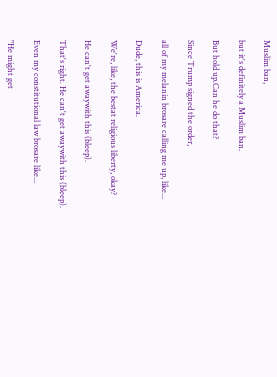Muslim ban,

but it's definitely a Muslim ban.

But hold up.Can he do that?

Since Trump signed the order,

all of my melanin brosare calling me up, like...

Dude, this is America.

We're, like, the bestat religious liberty, okay?

He can't get awaywith this (bleep).

That's right. He can't get awaywith this (bleep).

Even my constitutional law brosare like...

"He might get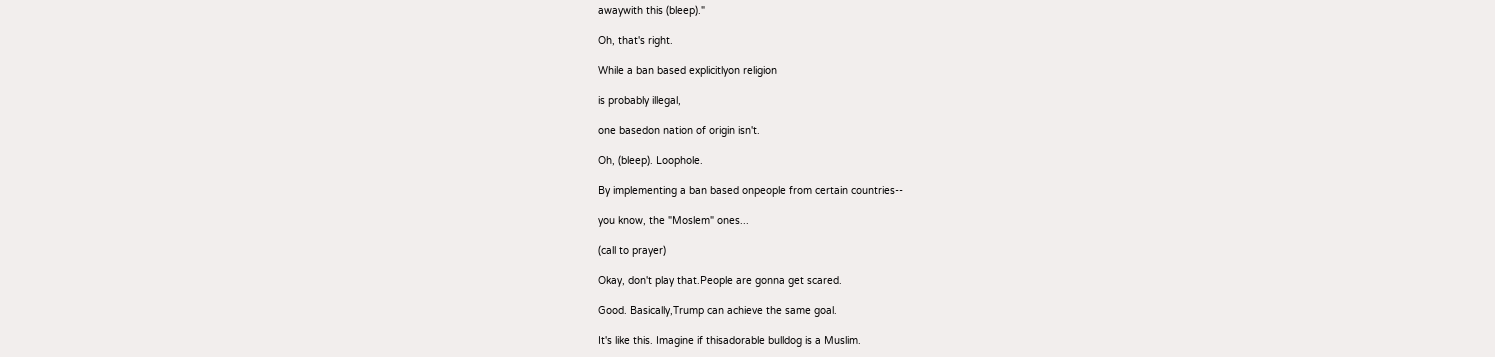awaywith this (bleep)."

Oh, that's right.

While a ban based explicitlyon religion

is probably illegal,

one basedon nation of origin isn't.

Oh, (bleep). Loophole.

By implementing a ban based onpeople from certain countries--

you know, the "Moslem" ones...

(call to prayer)

Okay, don't play that.People are gonna get scared.

Good. Basically,Trump can achieve the same goal.

It's like this. Imagine if thisadorable bulldog is a Muslim.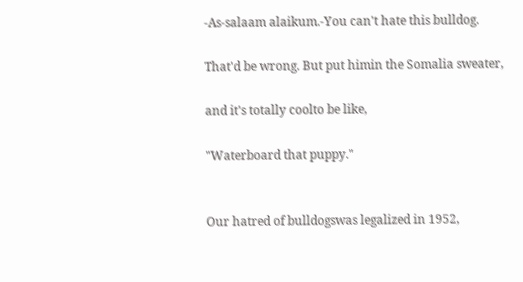-As-salaam alaikum.-You can't hate this bulldog.

That'd be wrong. But put himin the Somalia sweater,

and it's totally coolto be like,

"Waterboard that puppy."


Our hatred of bulldogswas legalized in 1952,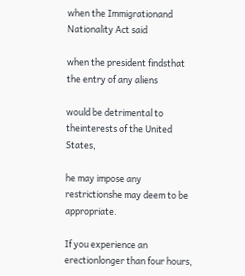when the Immigrationand Nationality Act said

when the president findsthat the entry of any aliens

would be detrimental to theinterests of the United States,

he may impose any restrictionshe may deem to be appropriate.

If you experience an erectionlonger than four hours,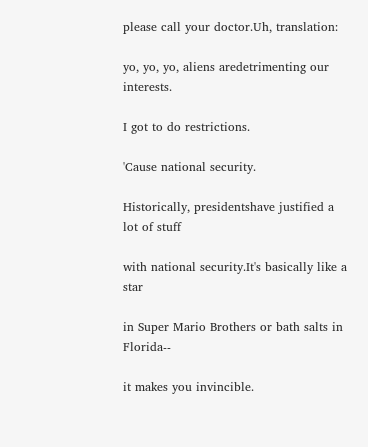please call your doctor.Uh, translation:

yo, yo, yo, aliens aredetrimenting our interests.

I got to do restrictions.

'Cause national security.

Historically, presidentshave justified a lot of stuff

with national security.It's basically like a star

in Super Mario Brothers or bath salts in Florida--

it makes you invincible.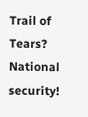Trail of Tears? National security!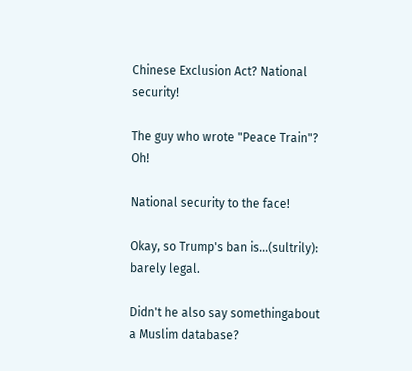Chinese Exclusion Act? National security!

The guy who wrote "Peace Train"? Oh!

National security to the face!

Okay, so Trump's ban is...(sultrily): barely legal.

Didn't he also say somethingabout a Muslim database?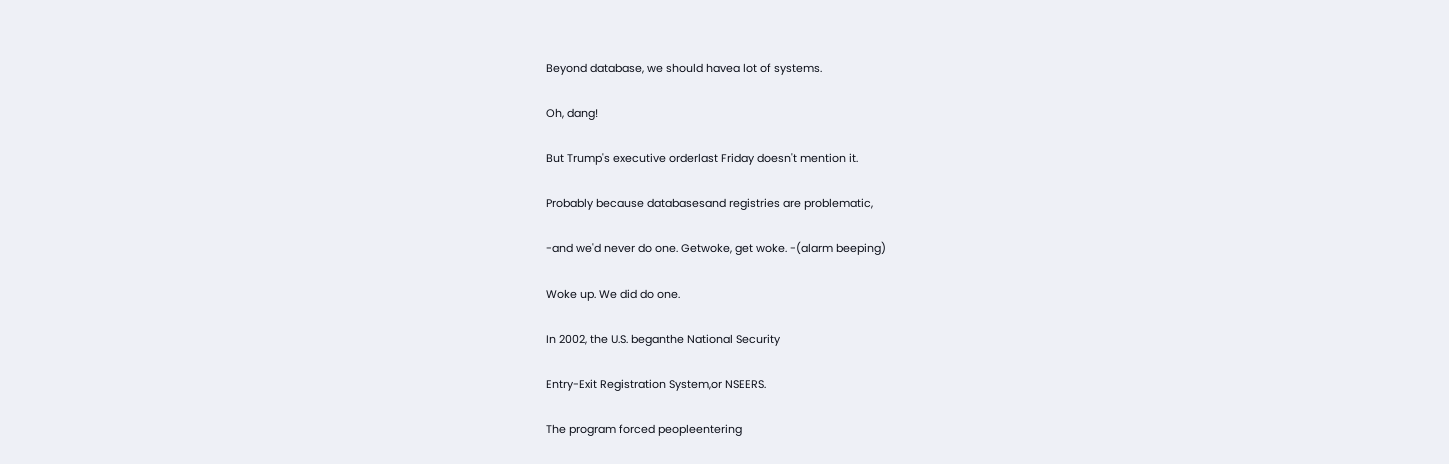Beyond database, we should havea lot of systems.

Oh, dang!

But Trump's executive orderlast Friday doesn't mention it.

Probably because databasesand registries are problematic,

-and we'd never do one. Getwoke, get woke. -(alarm beeping)

Woke up. We did do one.

In 2002, the U.S. beganthe National Security

Entry-Exit Registration System,or NSEERS.

The program forced peopleentering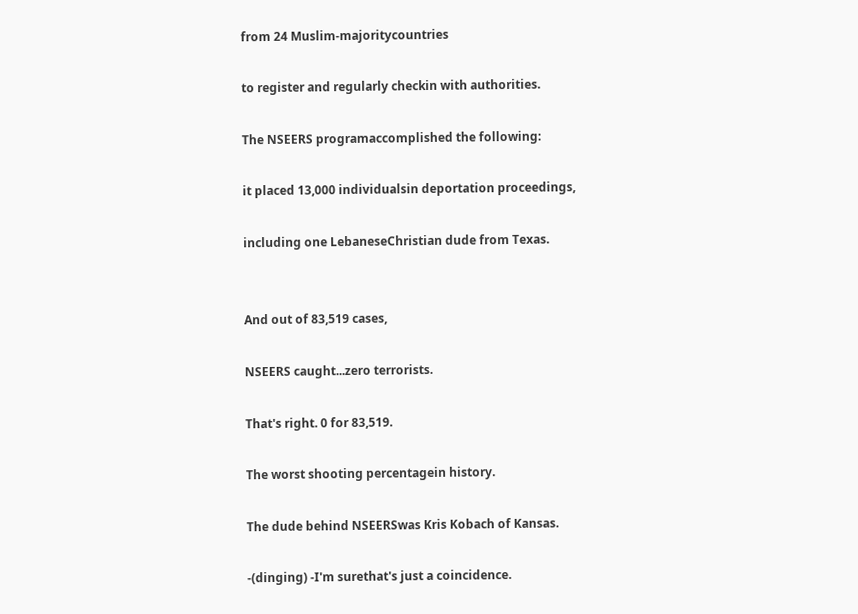from 24 Muslim-majoritycountries

to register and regularly checkin with authorities.

The NSEERS programaccomplished the following:

it placed 13,000 individualsin deportation proceedings,

including one LebaneseChristian dude from Texas.


And out of 83,519 cases,

NSEERS caught...zero terrorists.

That's right. 0 for 83,519.

The worst shooting percentagein history.

The dude behind NSEERSwas Kris Kobach of Kansas.

-(dinging) -I'm surethat's just a coincidence.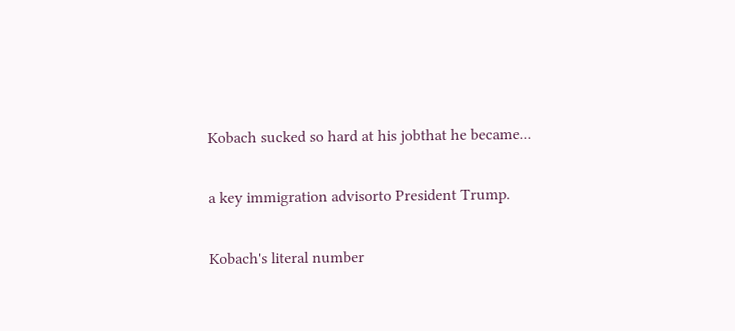Kobach sucked so hard at his jobthat he became...

a key immigration advisorto President Trump.

Kobach's literal number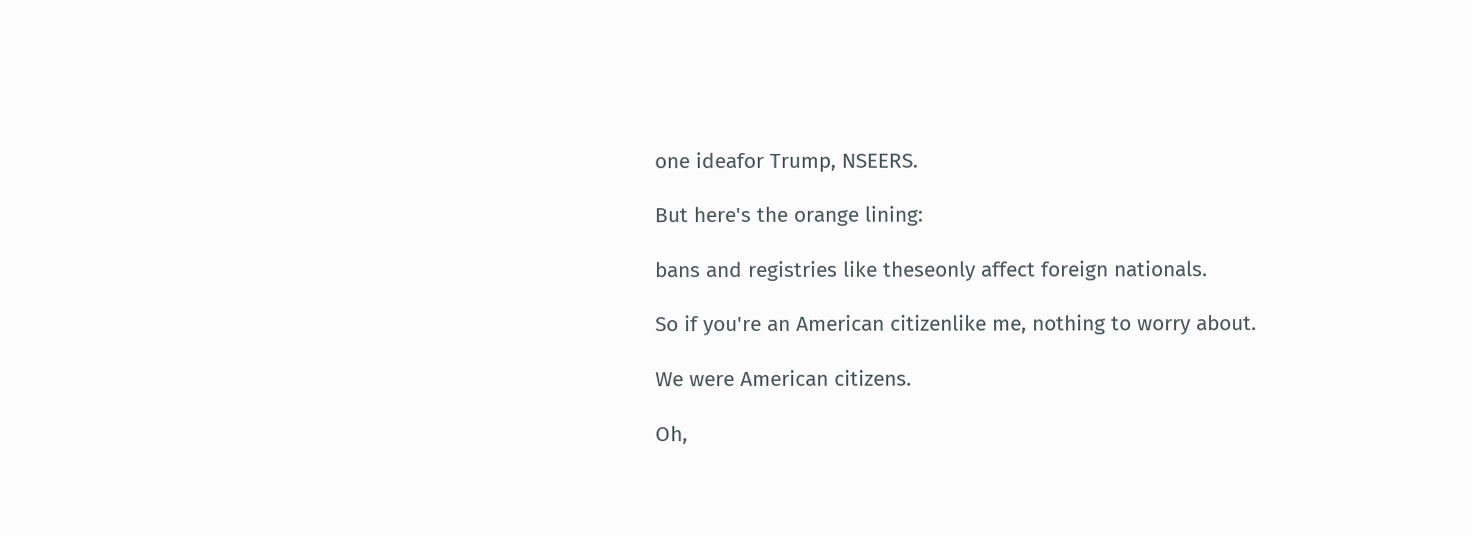one ideafor Trump, NSEERS.

But here's the orange lining:

bans and registries like theseonly affect foreign nationals.

So if you're an American citizenlike me, nothing to worry about.

We were American citizens.

Oh,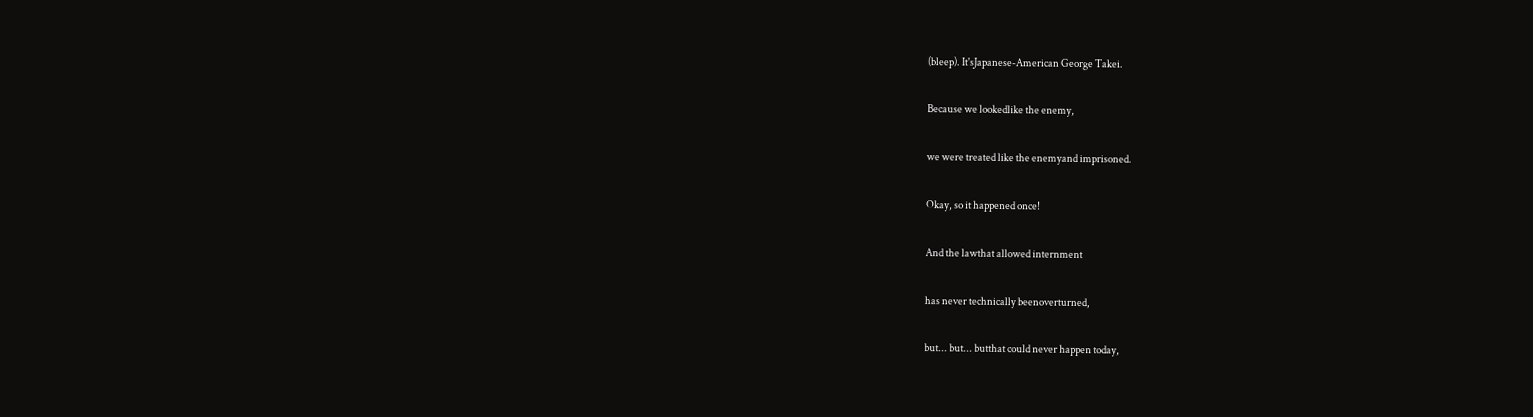(bleep). It'sJapanese-American George Takei.

Because we lookedlike the enemy,

we were treated like the enemyand imprisoned.

Okay, so it happened once!

And the lawthat allowed internment

has never technically beenoverturned,

but... but... butthat could never happen today,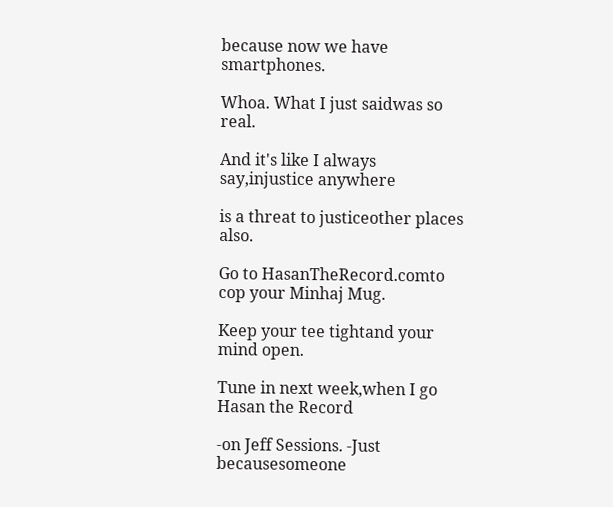because now we have smartphones.

Whoa. What I just saidwas so real.

And it's like I always say,injustice anywhere

is a threat to justiceother places also.

Go to HasanTheRecord.comto cop your Minhaj Mug.

Keep your tee tightand your mind open.

Tune in next week,when I go Hasan the Record

-on Jeff Sessions. -Just becausesomeone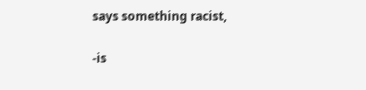says something racist,

-is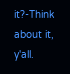it?-Think about it, y'all.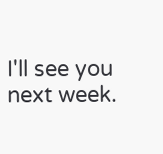I'll see you next week.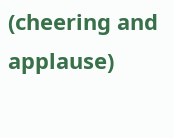(cheering and applause)